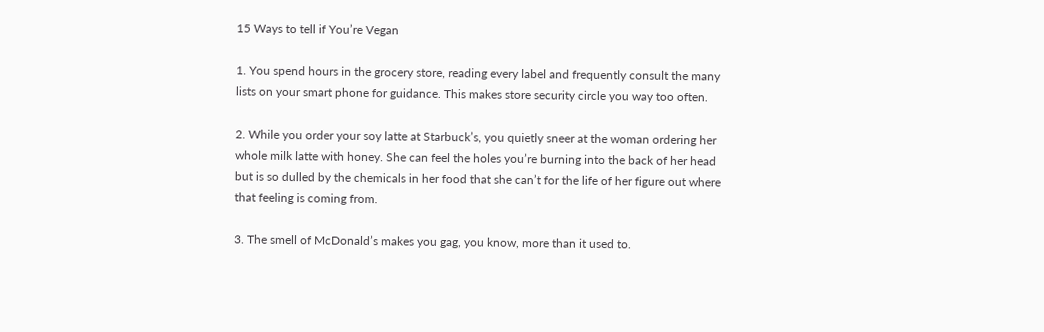15 Ways to tell if You’re Vegan

1. You spend hours in the grocery store, reading every label and frequently consult the many lists on your smart phone for guidance. This makes store security circle you way too often.

2. While you order your soy latte at Starbuck’s, you quietly sneer at the woman ordering her whole milk latte with honey. She can feel the holes you’re burning into the back of her head but is so dulled by the chemicals in her food that she can’t for the life of her figure out where that feeling is coming from.

3. The smell of McDonald’s makes you gag, you know, more than it used to.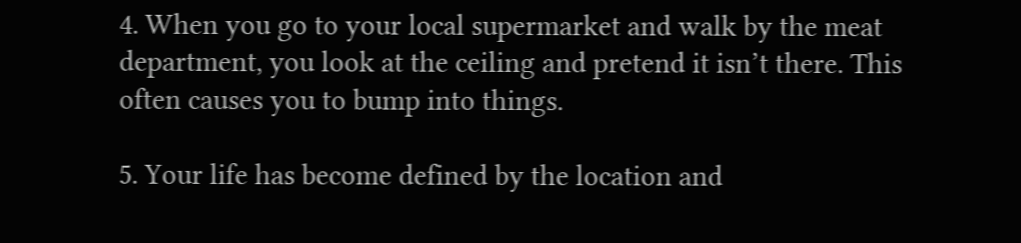4. When you go to your local supermarket and walk by the meat department, you look at the ceiling and pretend it isn’t there. This often causes you to bump into things.

5. Your life has become defined by the location and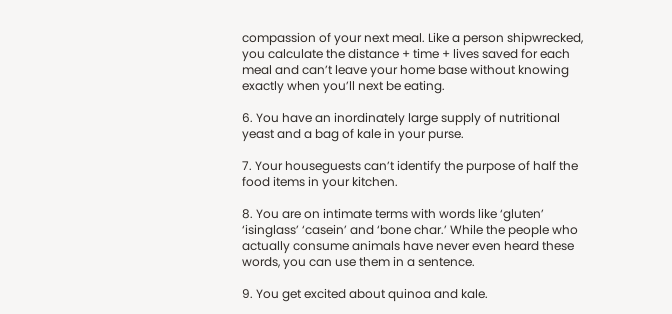compassion of your next meal. Like a person shipwrecked, you calculate the distance + time + lives saved for each meal and can’t leave your home base without knowing exactly when you’ll next be eating.

6. You have an inordinately large supply of nutritional yeast and a bag of kale in your purse.

7. Your houseguests can’t identify the purpose of half the food items in your kitchen.

8. You are on intimate terms with words like ‘gluten’ ‘isinglass’ ‘casein’ and ‘bone char.’ While the people who actually consume animals have never even heard these words, you can use them in a sentence.

9. You get excited about quinoa and kale.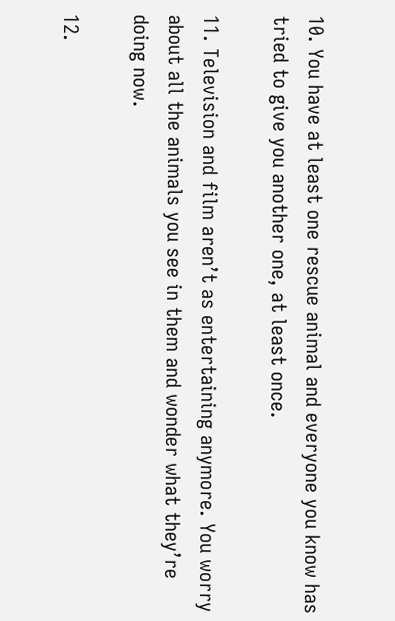10. You have at least one rescue animal and everyone you know has tried to give you another one, at least once.

11. Television and film aren’t as entertaining anymore. You worry about all the animals you see in them and wonder what they’re doing now.

12.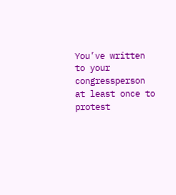You’ve written to your congressperson at least once to protest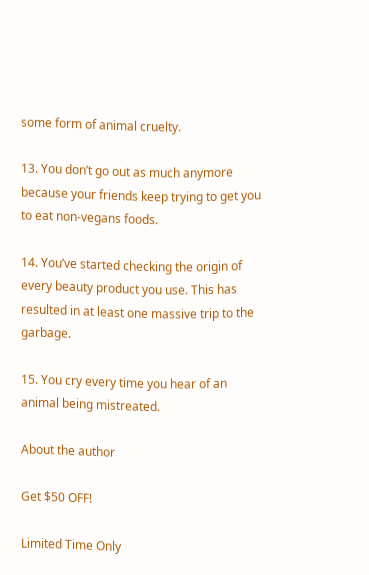some form of animal cruelty.

13. You don’t go out as much anymore because your friends keep trying to get you to eat non-vegans foods.

14. You’ve started checking the origin of every beauty product you use. This has resulted in at least one massive trip to the garbage.

15. You cry every time you hear of an animal being mistreated.

About the author

Get $50 OFF!

Limited Time Only